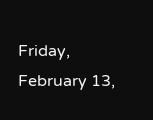Friday, February 13,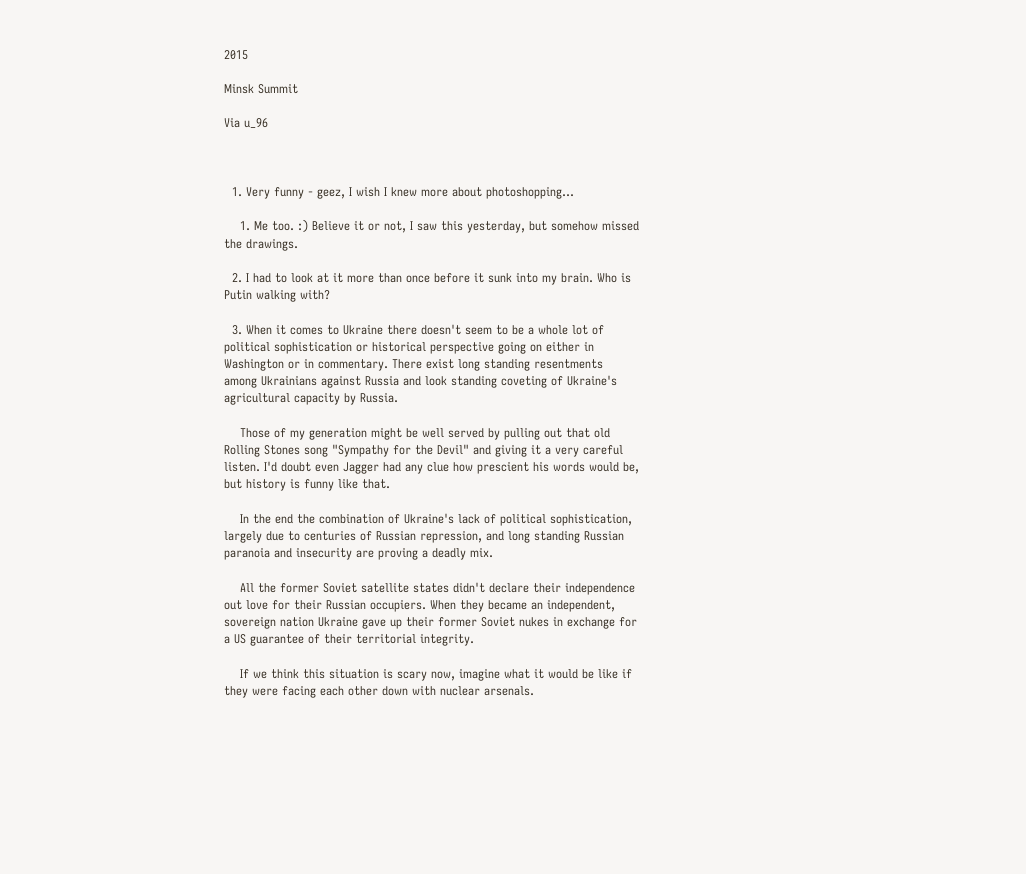2015

Minsk Summit

Via u_96



  1. Very funny - geez, I wish I knew more about photoshopping...

    1. Me too. :) Believe it or not, I saw this yesterday, but somehow missed the drawings.

  2. I had to look at it more than once before it sunk into my brain. Who is Putin walking with?

  3. When it comes to Ukraine there doesn't seem to be a whole lot of political sophistication or historical perspective going on either in Washington or in commentary. There exist long standing resentments among Ukrainians against Russia and look standing coveting of Ukraine's agricultural capacity by Russia.

    Those of my generation might be well served by pulling out that old Rolling Stones song "Sympathy for the Devil" and giving it a very careful listen. I'd doubt even Jagger had any clue how prescient his words would be, but history is funny like that.

    In the end the combination of Ukraine's lack of political sophistication, largely due to centuries of Russian repression, and long standing Russian paranoia and insecurity are proving a deadly mix.

    All the former Soviet satellite states didn't declare their independence out love for their Russian occupiers. When they became an independent, sovereign nation Ukraine gave up their former Soviet nukes in exchange for a US guarantee of their territorial integrity.

    If we think this situation is scary now, imagine what it would be like if they were facing each other down with nuclear arsenals.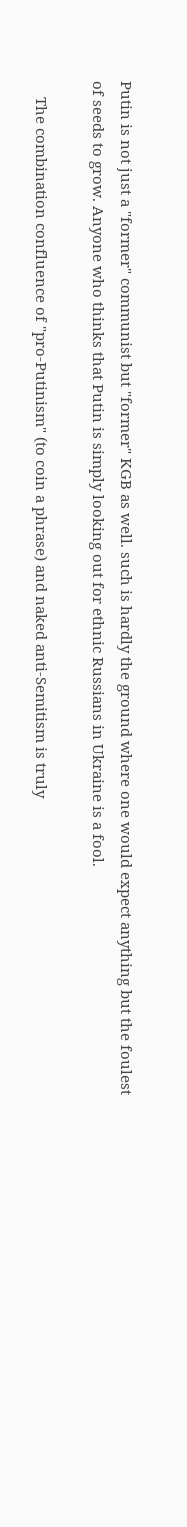Putin is not just a "former" communist but "former" KGB as well. such is hardly the ground where one would expect anything but the foulest of seeds to grow. Anyone who thinks that Putin is simply looking out for ethnic Russians in Ukraine is a fool.

    The combination confluence of "pro-Putinism" (to coin a phrase) and naked anti-Semitism is truly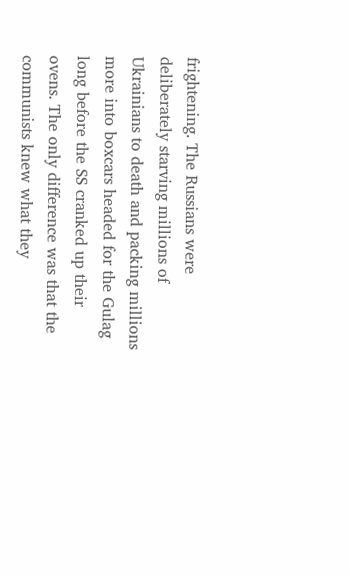frightening. The Russians were deliberately starving millions of Ukrainians to death and packing millions more into boxcars headed for the Gulag long before the SS cranked up their ovens. The only difference was that the communists knew what they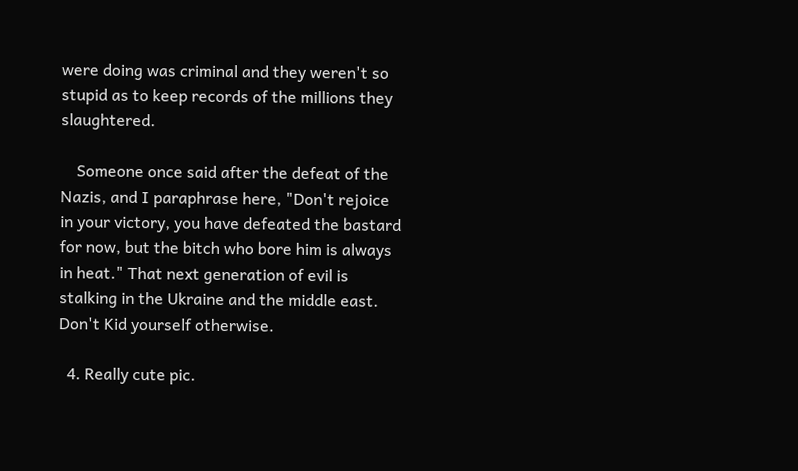were doing was criminal and they weren't so stupid as to keep records of the millions they slaughtered.

    Someone once said after the defeat of the Nazis, and I paraphrase here, "Don't rejoice in your victory, you have defeated the bastard for now, but the bitch who bore him is always in heat." That next generation of evil is stalking in the Ukraine and the middle east. Don't Kid yourself otherwise.

  4. Really cute pic.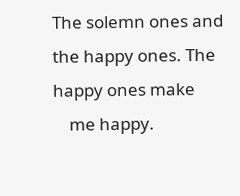The solemn ones and the happy ones. The happy ones make
    me happy.